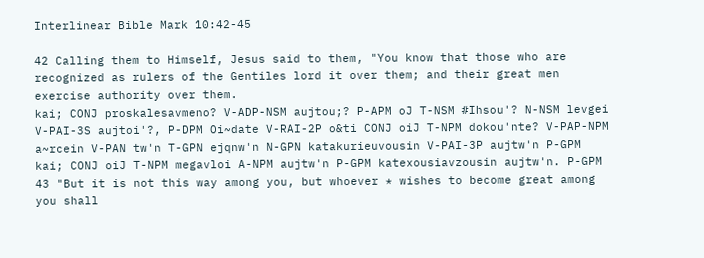Interlinear Bible Mark 10:42-45

42 Calling them to Himself, Jesus said to them, "You know that those who are recognized as rulers of the Gentiles lord it over them; and their great men exercise authority over them.
kai; CONJ proskalesavmeno? V-ADP-NSM aujtou;? P-APM oJ T-NSM #Ihsou'? N-NSM levgei V-PAI-3S aujtoi'?, P-DPM Oi~date V-RAI-2P o&ti CONJ oiJ T-NPM dokou'nte? V-PAP-NPM a~rcein V-PAN tw'n T-GPN ejqnw'n N-GPN katakurieuvousin V-PAI-3P aujtw'n P-GPM kai; CONJ oiJ T-NPM megavloi A-NPM aujtw'n P-GPM katexousiavzousin aujtw'n. P-GPM
43 "But it is not this way among you, but whoever * wishes to become great among you shall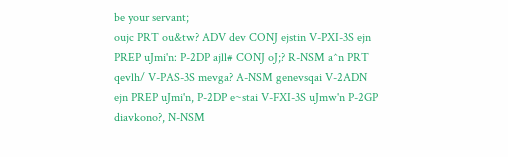be your servant;
oujc PRT ou&tw? ADV dev CONJ ejstin V-PXI-3S ejn PREP uJmi'n: P-2DP ajll# CONJ oJ;? R-NSM a^n PRT qevlh/ V-PAS-3S mevga? A-NSM genevsqai V-2ADN ejn PREP uJmi'n, P-2DP e~stai V-FXI-3S uJmw'n P-2GP diavkono?, N-NSM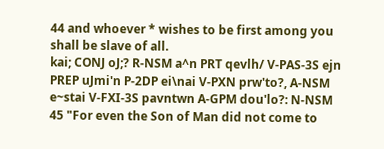44 and whoever * wishes to be first among you shall be slave of all.
kai; CONJ oJ;? R-NSM a^n PRT qevlh/ V-PAS-3S ejn PREP uJmi'n P-2DP ei\nai V-PXN prw'to?, A-NSM e~stai V-FXI-3S pavntwn A-GPM dou'lo?: N-NSM
45 "For even the Son of Man did not come to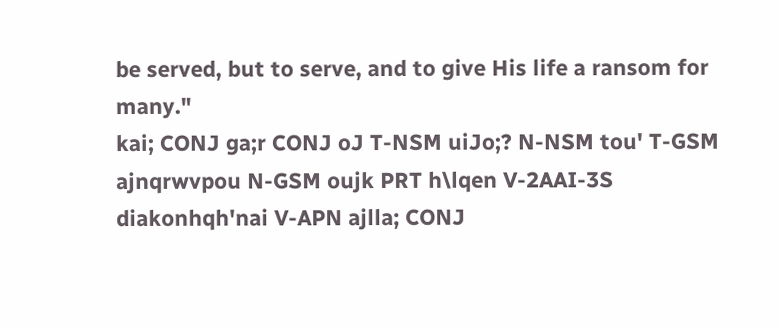be served, but to serve, and to give His life a ransom for many."
kai; CONJ ga;r CONJ oJ T-NSM uiJo;? N-NSM tou' T-GSM ajnqrwvpou N-GSM oujk PRT h\lqen V-2AAI-3S diakonhqh'nai V-APN ajlla; CONJ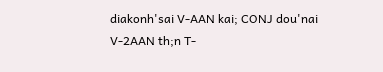diakonh'sai V-AAN kai; CONJ dou'nai V-2AAN th;n T-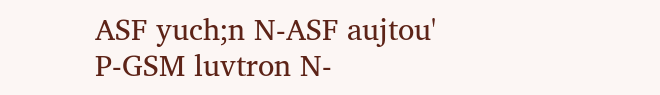ASF yuch;n N-ASF aujtou' P-GSM luvtron N-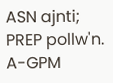ASN ajnti; PREP pollw'n. A-GPM